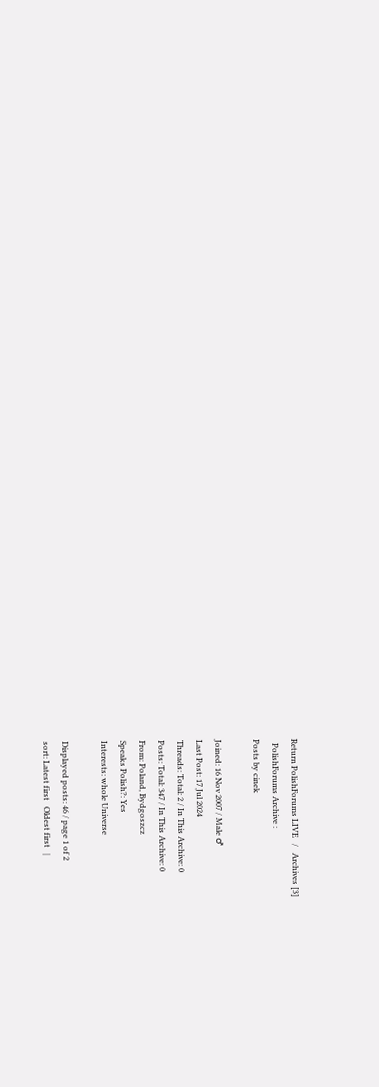Return PolishForums LIVE   /   Archives [3]
  PolishForums Archive :
Posts by cinek

Joined: 16 Nov 2007 / Male ♂
Last Post: 17 Jul 2024
Threads: Total: 2 / In This Archive: 0
Posts: Total: 347 / In This Archive: 0
From: Poland, Bydgoszcz
Speaks Polish?: Yes
Interests: whole Universe

Displayed posts: 46 / page 1 of 2
sort: Latest first   Oldest first   |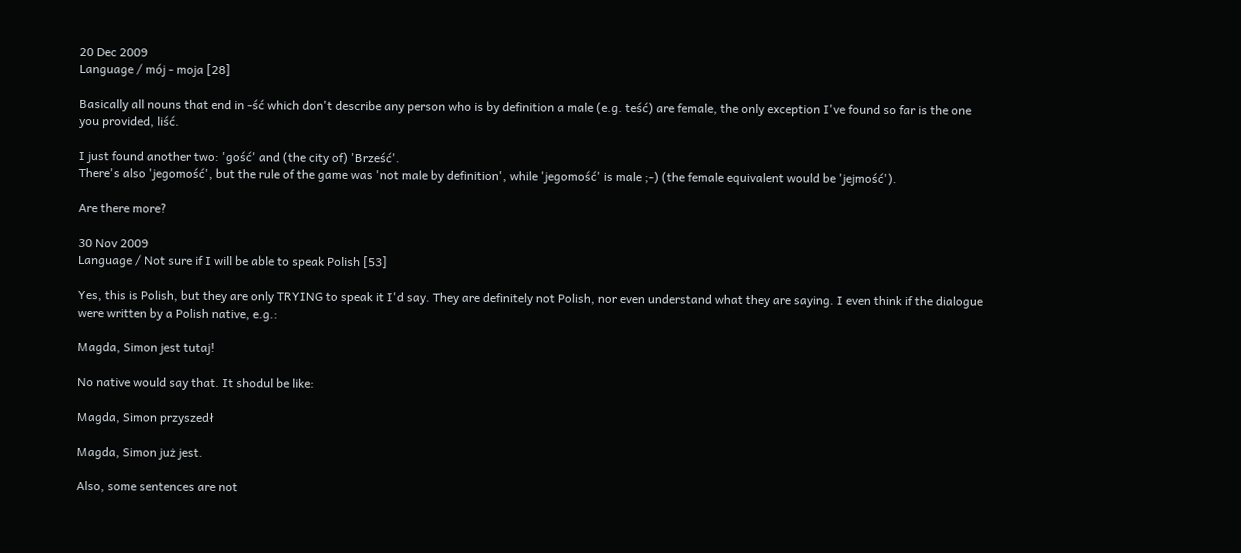20 Dec 2009
Language / mój - moja [28]

Basically all nouns that end in -ść which don't describe any person who is by definition a male (e.g. teść) are female, the only exception I've found so far is the one you provided, liść.

I just found another two: 'gość' and (the city of) 'Brześć'.
There's also 'jegomość', but the rule of the game was 'not male by definition', while 'jegomość' is male ;-) (the female equivalent would be 'jejmość').

Are there more?

30 Nov 2009
Language / Not sure if I will be able to speak Polish [53]

Yes, this is Polish, but they are only TRYING to speak it I'd say. They are definitely not Polish, nor even understand what they are saying. I even think if the dialogue were written by a Polish native, e.g.:

Magda, Simon jest tutaj!

No native would say that. It shodul be like:

Magda, Simon przyszedł

Magda, Simon już jest.

Also, some sentences are not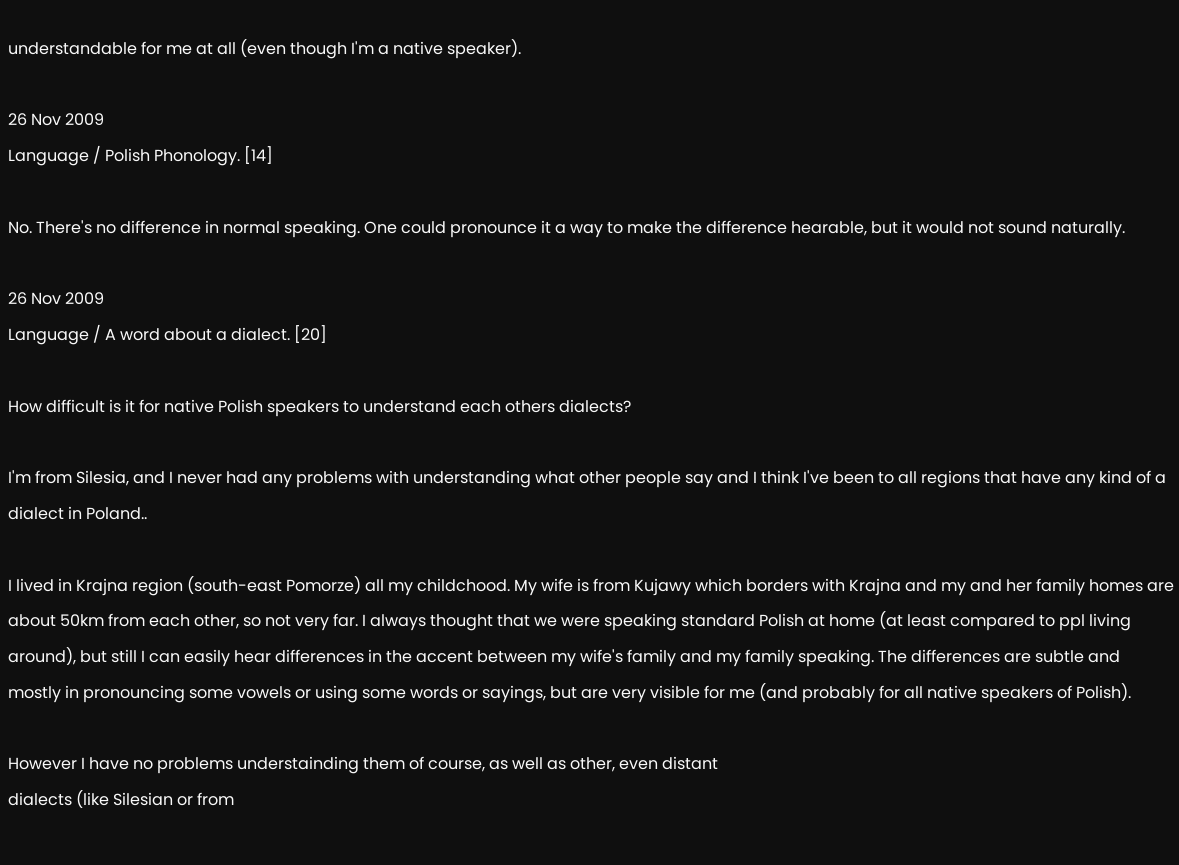understandable for me at all (even though I'm a native speaker).

26 Nov 2009
Language / Polish Phonology. [14]

No. There's no difference in normal speaking. One could pronounce it a way to make the difference hearable, but it would not sound naturally.

26 Nov 2009
Language / A word about a dialect. [20]

How difficult is it for native Polish speakers to understand each others dialects?

I'm from Silesia, and I never had any problems with understanding what other people say and I think I've been to all regions that have any kind of a dialect in Poland..

I lived in Krajna region (south-east Pomorze) all my childchood. My wife is from Kujawy which borders with Krajna and my and her family homes are about 50km from each other, so not very far. I always thought that we were speaking standard Polish at home (at least compared to ppl living around), but still I can easily hear differences in the accent between my wife's family and my family speaking. The differences are subtle and mostly in pronouncing some vowels or using some words or sayings, but are very visible for me (and probably for all native speakers of Polish).

However I have no problems understainding them of course, as well as other, even distant
dialects (like Silesian or from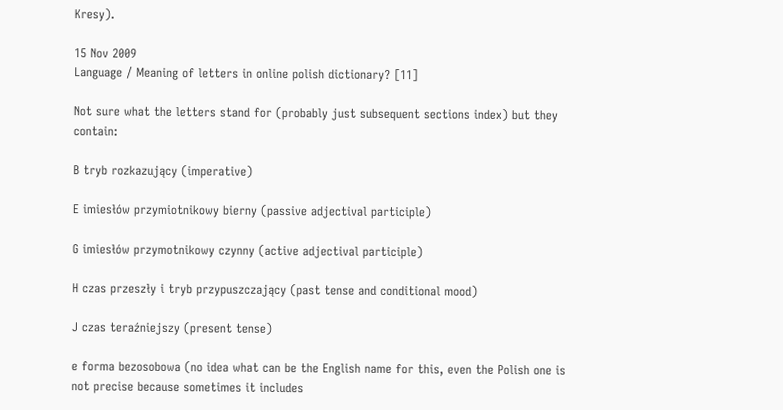Kresy).

15 Nov 2009
Language / Meaning of letters in online polish dictionary? [11]

Not sure what the letters stand for (probably just subsequent sections index) but they contain:

B tryb rozkazujący (imperative)

E imiesłów przymiotnikowy bierny (passive adjectival participle)

G imiesłów przymotnikowy czynny (active adjectival participle)

H czas przeszły i tryb przypuszczający (past tense and conditional mood)

J czas teraźniejszy (present tense)

e forma bezosobowa (no idea what can be the English name for this, even the Polish one is not precise because sometimes it includes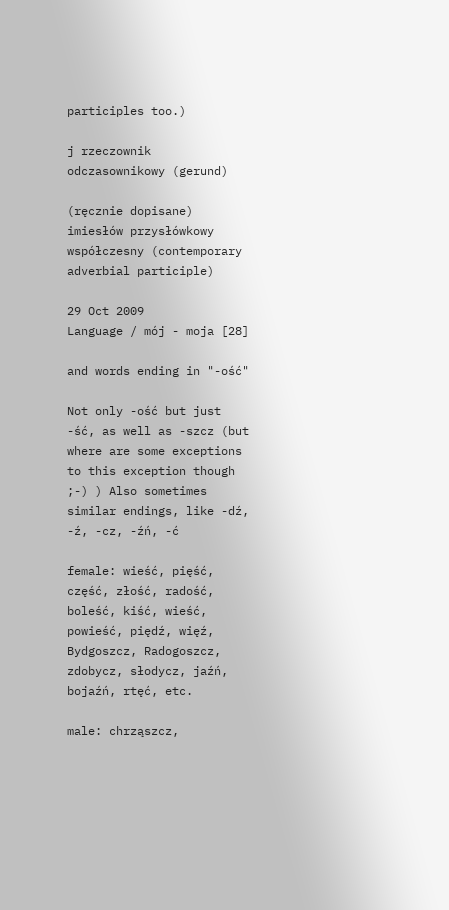participles too.)

j rzeczownik odczasownikowy (gerund)

(ręcznie dopisane) imiesłów przysłówkowy współczesny (contemporary adverbial participle)

29 Oct 2009
Language / mój - moja [28]

and words ending in "-ość"

Not only -ość but just -ść, as well as -szcz (but where are some exceptions to this exception though ;-) ) Also sometimes similar endings, like -dź, -ź, -cz, -źń, -ć

female: wieść, pięść, część, złość, radość, boleść, kiść, wieść, powieść, piędź, więź, Bydgoszcz, Radogoszcz, zdobycz, słodycz, jaźń, bojaźń, rtęć, etc.

male: chrząszcz,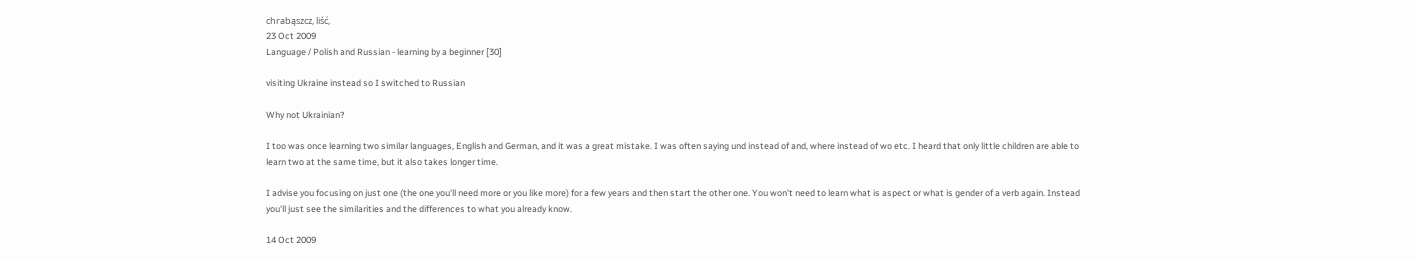chrabąszcz, liść,
23 Oct 2009
Language / Polish and Russian - learning by a beginner [30]

visiting Ukraine instead so I switched to Russian

Why not Ukrainian?

I too was once learning two similar languages, English and German, and it was a great mistake. I was often saying und instead of and, where instead of wo etc. I heard that only little children are able to learn two at the same time, but it also takes longer time.

I advise you focusing on just one (the one you'll need more or you like more) for a few years and then start the other one. You won't need to learn what is aspect or what is gender of a verb again. Instead you'll just see the similarities and the differences to what you already know.

14 Oct 2009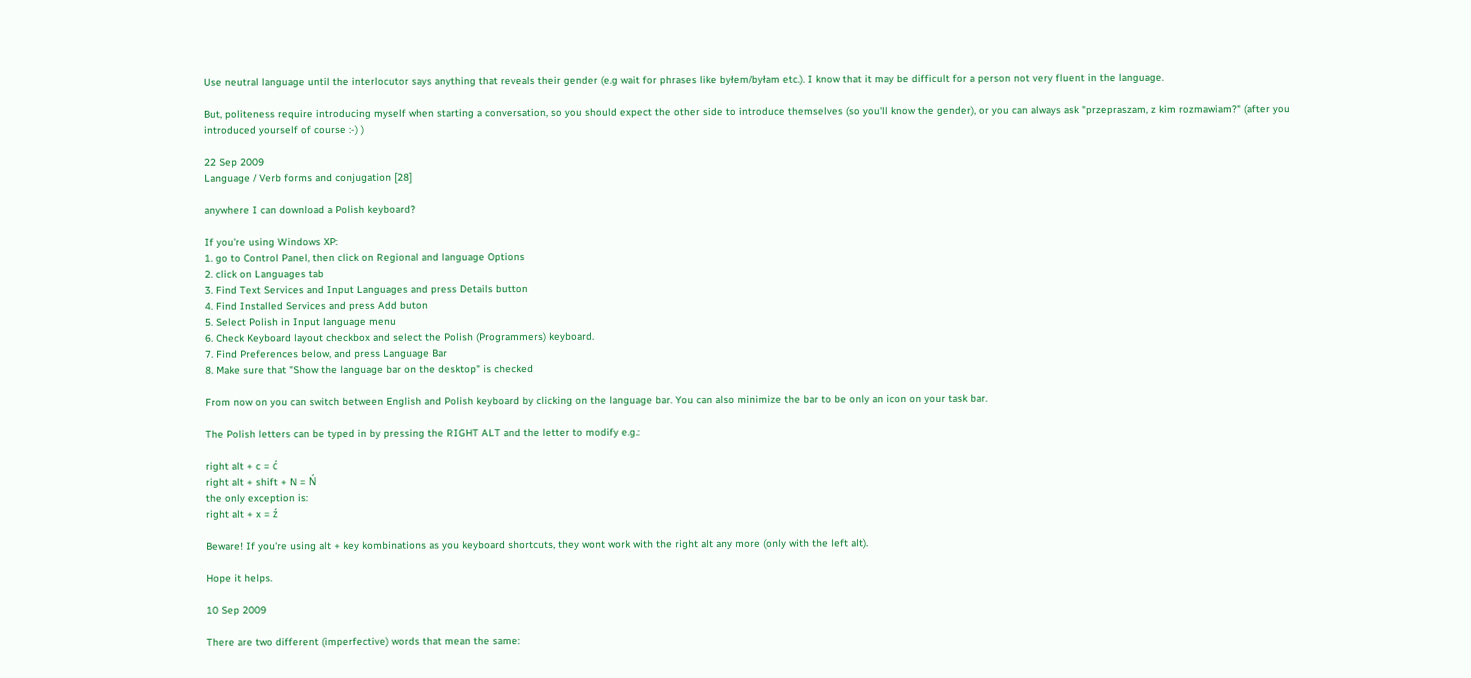Use neutral language until the interlocutor says anything that reveals their gender (e.g wait for phrases like byłem/byłam etc.). I know that it may be difficult for a person not very fluent in the language.

But, politeness require introducing myself when starting a conversation, so you should expect the other side to introduce themselves (so you'll know the gender), or you can always ask "przepraszam, z kim rozmawiam?" (after you introduced yourself of course :-) )

22 Sep 2009
Language / Verb forms and conjugation [28]

anywhere I can download a Polish keyboard?

If you're using Windows XP:
1. go to Control Panel, then click on Regional and language Options
2. click on Languages tab
3. Find Text Services and Input Languages and press Details button
4. Find Installed Services and press Add buton
5. Select Polish in Input language menu
6. Check Keyboard layout checkbox and select the Polish (Programmers) keyboard.
7. Find Preferences below, and press Language Bar
8. Make sure that "Show the language bar on the desktop" is checked

From now on you can switch between English and Polish keyboard by clicking on the language bar. You can also minimize the bar to be only an icon on your task bar.

The Polish letters can be typed in by pressing the RIGHT ALT and the letter to modify e.g.:

right alt + c = ć
right alt + shift + N = Ń
the only exception is:
right alt + x = ź

Beware! If you're using alt + key kombinations as you keyboard shortcuts, they wont work with the right alt any more (only with the left alt).

Hope it helps.

10 Sep 2009

There are two different (imperfective) words that mean the same: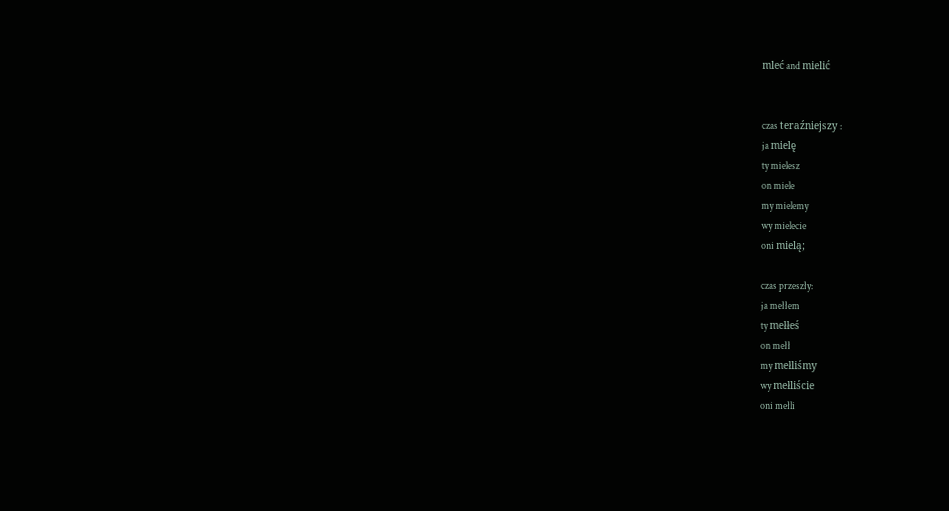mleć and mielić


czas teraźniejszy :
ja mielę
ty mielesz
on miele
my mielemy
wy mielecie
oni mielą;

czas przeszły:
ja mełłem
ty mełłeś
on mełł
my mełliśmy
wy mełliście
oni mełli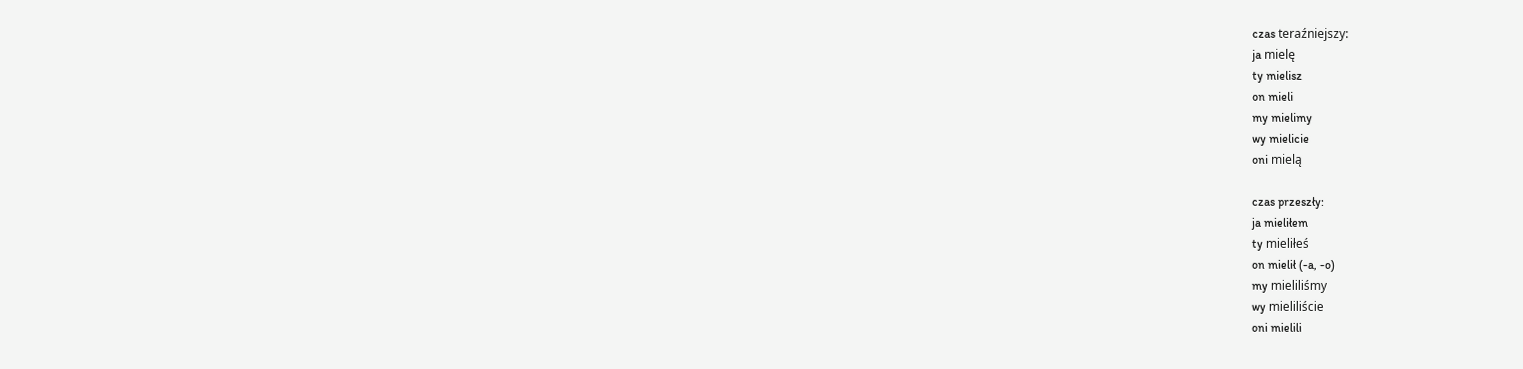czas teraźniejszy:
ja mielę
ty mielisz
on mieli
my mielimy
wy mielicie
oni mielą

czas przeszły:
ja mieliłem
ty mieliłeś
on mielił (-a, -o)
my mieliliśmy
wy mieliliście
oni mielili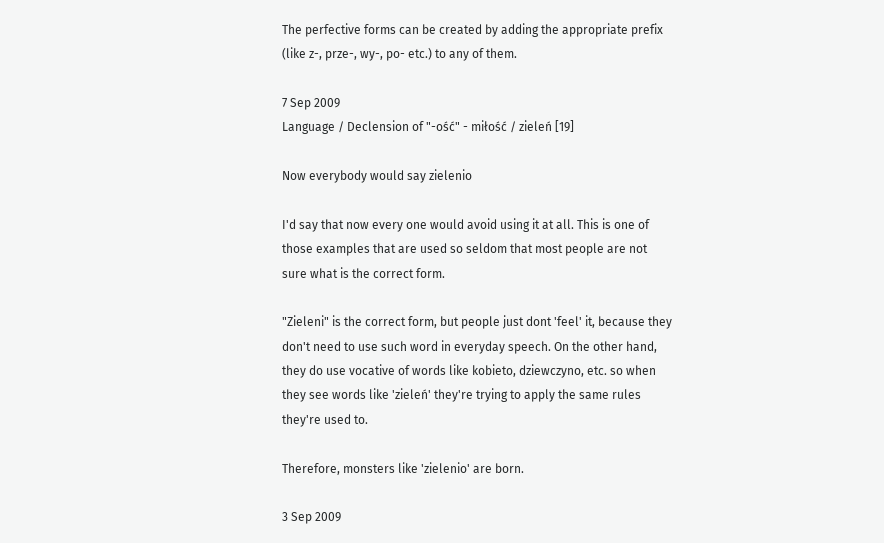The perfective forms can be created by adding the appropriate prefix (like z-, prze-, wy-, po- etc.) to any of them.

7 Sep 2009
Language / Declension of "-ość" - miłość / zieleń [19]

Now everybody would say zielenio

I'd say that now every one would avoid using it at all. This is one of those examples that are used so seldom that most people are not sure what is the correct form.

"Zieleni" is the correct form, but people just dont 'feel' it, because they don't need to use such word in everyday speech. On the other hand, they do use vocative of words like kobieto, dziewczyno, etc. so when they see words like 'zieleń' they're trying to apply the same rules they're used to.

Therefore, monsters like 'zielenio' are born.

3 Sep 2009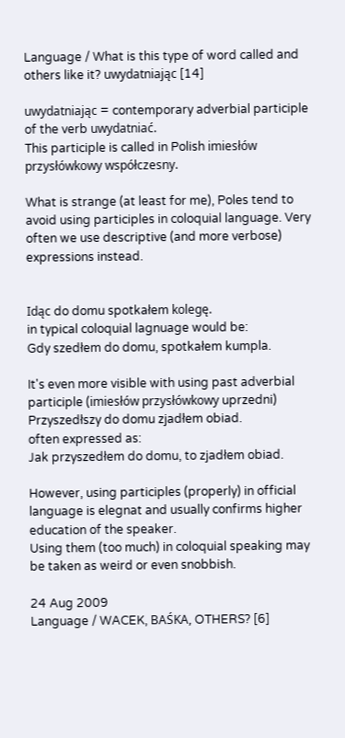Language / What is this type of word called and others like it? uwydatniając [14]

uwydatniając = contemporary adverbial participle of the verb uwydatniać.
This participle is called in Polish imiesłów przysłówkowy współczesny.

What is strange (at least for me), Poles tend to avoid using participles in coloquial language. Very often we use descriptive (and more verbose) expressions instead.


Idąc do domu spotkałem kolegę.
in typical coloquial lagnuage would be:
Gdy szedłem do domu, spotkałem kumpla.

It's even more visible with using past adverbial participle (imiesłów przysłówkowy uprzedni)
Przyszedłszy do domu zjadłem obiad.
often expressed as:
Jak przyszedłem do domu, to zjadłem obiad.

However, using participles (properly) in official language is elegnat and usually confirms higher education of the speaker.
Using them (too much) in coloquial speaking may be taken as weird or even snobbish.

24 Aug 2009
Language / WACEK, BAŚKA, OTHERS? [6]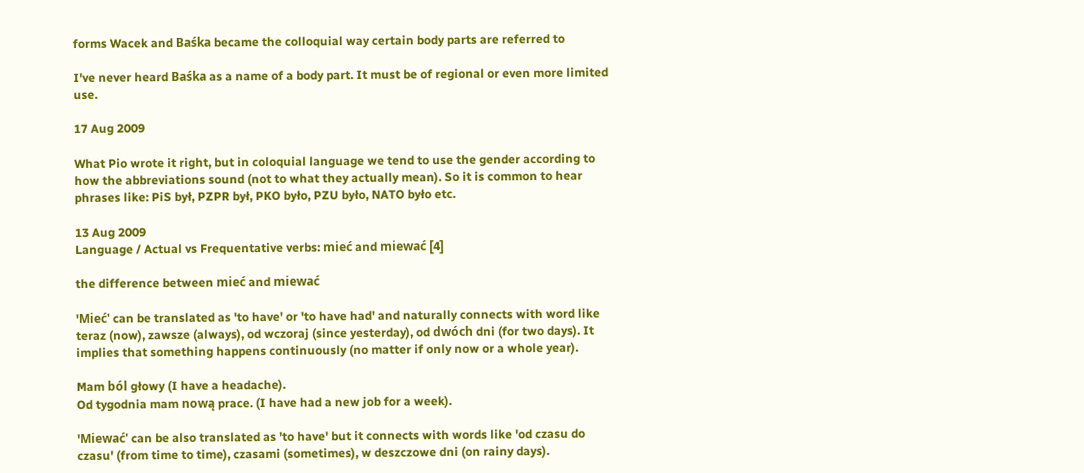forms Wacek and Baśka became the colloquial way certain body parts are referred to

I've never heard Baśka as a name of a body part. It must be of regional or even more limited use.

17 Aug 2009

What Pio wrote it right, but in coloquial language we tend to use the gender according to how the abbreviations sound (not to what they actually mean). So it is common to hear phrases like: PiS był, PZPR był, PKO było, PZU było, NATO było etc.

13 Aug 2009
Language / Actual vs Frequentative verbs: mieć and miewać [4]

the difference between mieć and miewać

'Mieć' can be translated as 'to have' or 'to have had' and naturally connects with word like teraz (now), zawsze (always), od wczoraj (since yesterday), od dwóch dni (for two days). It implies that something happens continuously (no matter if only now or a whole year).

Mam ból głowy (I have a headache).
Od tygodnia mam nową prace. (I have had a new job for a week).

'Miewać' can be also translated as 'to have' but it connects with words like 'od czasu do czasu' (from time to time), czasami (sometimes), w deszczowe dni (on rainy days).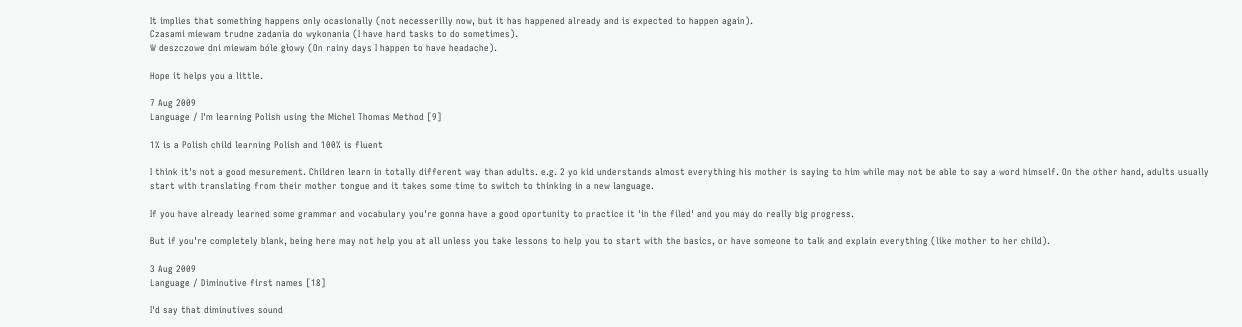It implies that something happens only ocasionally (not necesserilly now, but it has happened already and is expected to happen again).
Czasami miewam trudne zadania do wykonania (I have hard tasks to do sometimes).
W deszczowe dni miewam bóle głowy (On rainy days I happen to have headache).

Hope it helps you a little.

7 Aug 2009
Language / I'm learning Polish using the Michel Thomas Method [9]

1% is a Polish child learning Polish and 100% is fluent

I think it's not a good mesurement. Children learn in totally different way than adults. e.g. 2 yo kid understands almost everything his mother is saying to him while may not be able to say a word himself. On the other hand, adults usually start with translating from their mother tongue and it takes some time to switch to thinking in a new language.

If you have already learned some grammar and vocabulary you're gonna have a good oportunity to practice it 'in the filed' and you may do really big progress.

But if you're completely blank, being here may not help you at all unless you take lessons to help you to start with the basics, or have someone to talk and explain everything (like mother to her child).

3 Aug 2009
Language / Diminutive first names [18]

I'd say that diminutives sound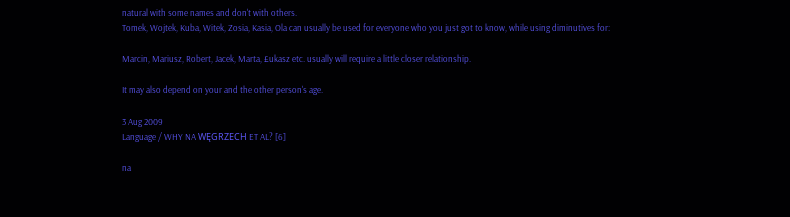natural with some names and don't with others.
Tomek, Wojtek, Kuba, Witek, Zosia, Kasia, Ola can usually be used for everyone who you just got to know, while using diminutives for:

Marcin, Mariusz, Robert, Jacek, Marta, £ukasz etc. usually will require a little closer relationship.

It may also depend on your and the other person's age.

3 Aug 2009
Language / WHY NA WĘGRZECH ET AL? [6]

na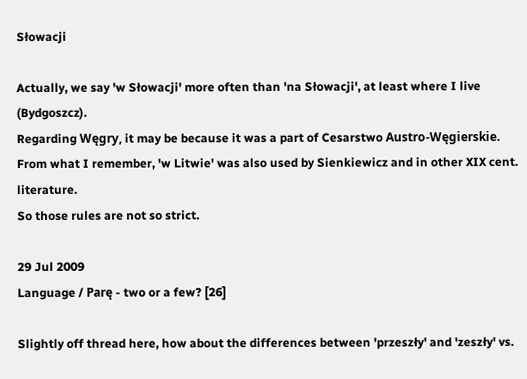Słowacji

Actually, we say 'w Słowacji' more often than 'na Słowacji', at least where I live (Bydgoszcz).
Regarding Węgry, it may be because it was a part of Cesarstwo Austro-Węgierskie.
From what I remember, 'w Litwie' was also used by Sienkiewicz and in other XIX cent. literature.
So those rules are not so strict.

29 Jul 2009
Language / Parę - two or a few? [26]

Slightly off thread here, how about the differences between 'przeszły' and 'zeszły' vs.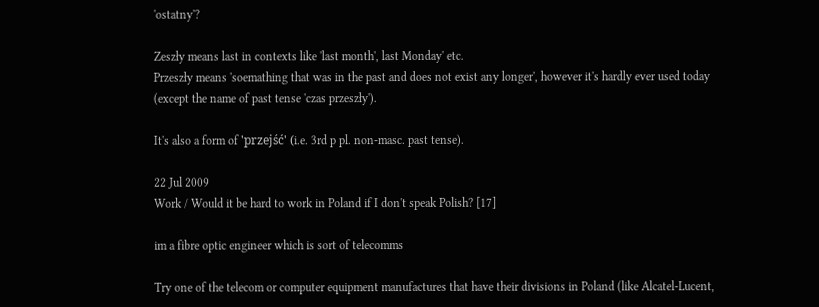'ostatny'?

Zeszły means last in contexts like 'last month', last Monday' etc.
Przeszły means 'soemathing that was in the past and does not exist any longer', however it's hardly ever used today (except the name of past tense 'czas przeszły').

It's also a form of 'przejść' (i.e. 3rd p pl. non-masc. past tense).

22 Jul 2009
Work / Would it be hard to work in Poland if I don't speak Polish? [17]

im a fibre optic engineer which is sort of telecomms

Try one of the telecom or computer equipment manufactures that have their divisions in Poland (like Alcatel-Lucent,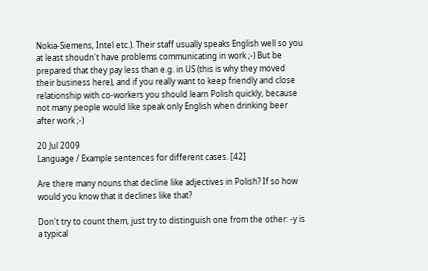Nokia-Siemens, Intel etc.). Their staff usually speaks English well so you at least shoudn't have problems communicating in work ;-) But be prepared that they pay less than e.g. in US (this is why they moved their business here), and if you really want to keep friendly and close relationship with co-workers you should learn Polish quickly, because not many people would like speak only English when drinking beer after work ;-)

20 Jul 2009
Language / Example sentences for different cases. [42]

Are there many nouns that decline like adjectives in Polish? If so how would you know that it declines like that?

Don't try to count them, just try to distinguish one from the other: -y is a typical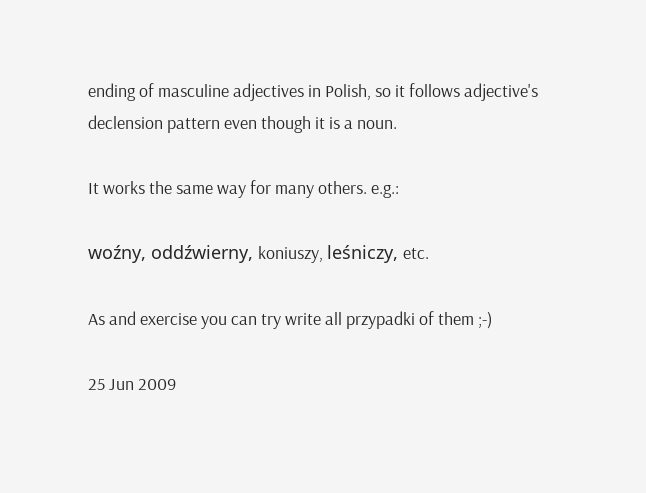ending of masculine adjectives in Polish, so it follows adjective's declension pattern even though it is a noun.

It works the same way for many others. e.g.:

woźny, oddźwierny, koniuszy, leśniczy, etc.

As and exercise you can try write all przypadki of them ;-)

25 Jun 2009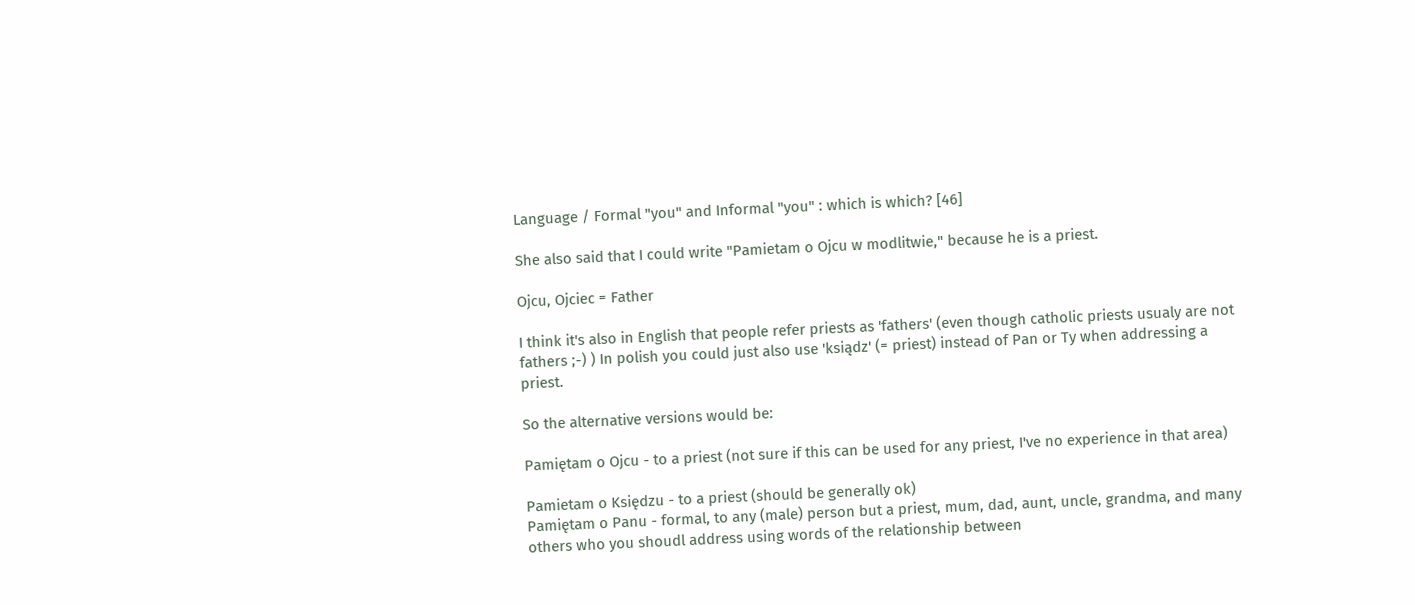Language / Formal "you" and Informal "you" : which is which? [46]

She also said that I could write "Pamietam o Ojcu w modlitwie," because he is a priest.

Ojcu, Ojciec = Father

I think it's also in English that people refer priests as 'fathers' (even though catholic priests usualy are not fathers ;-) ) In polish you could just also use 'ksiądz' (= priest) instead of Pan or Ty when addressing a priest.

So the alternative versions would be:

Pamiętam o Ojcu - to a priest (not sure if this can be used for any priest, I've no experience in that area)

Pamietam o Księdzu - to a priest (should be generally ok)
Pamiętam o Panu - formal, to any (male) person but a priest, mum, dad, aunt, uncle, grandma, and many others who you shoudl address using words of the relationship between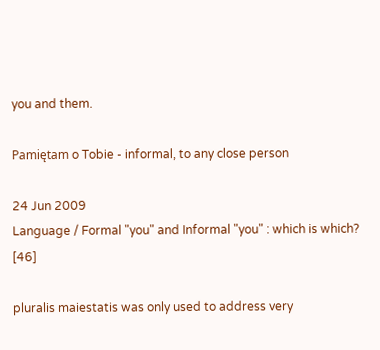you and them.

Pamiętam o Tobie - informal, to any close person

24 Jun 2009
Language / Formal "you" and Informal "you" : which is which? [46]

pluralis maiestatis was only used to address very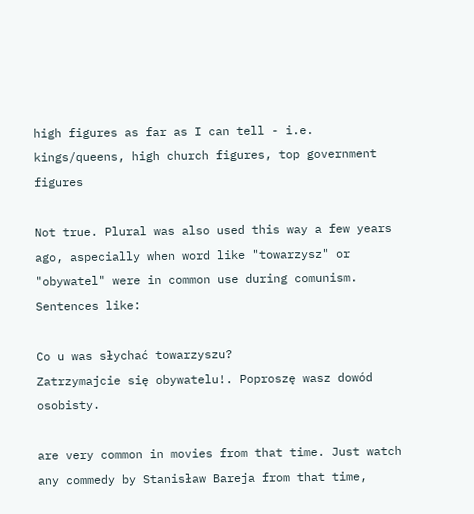high figures as far as I can tell - i.e. kings/queens, high church figures, top government figures

Not true. Plural was also used this way a few years ago, aspecially when word like "towarzysz" or "obywatel" were in common use during comunism. Sentences like:

Co u was słychać towarzyszu?
Zatrzymajcie się obywatelu!. Poproszę wasz dowód osobisty.

are very common in movies from that time. Just watch any commedy by Stanisław Bareja from that time,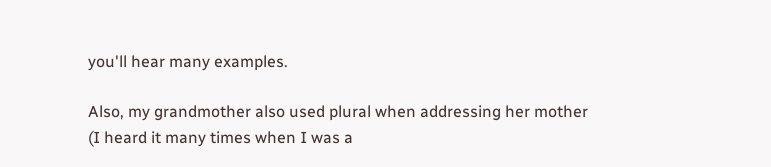you'll hear many examples.

Also, my grandmother also used plural when addressing her mother (I heard it many times when I was a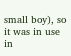small boy), so it was in use in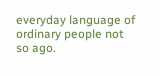everyday language of ordinary people not so ago.